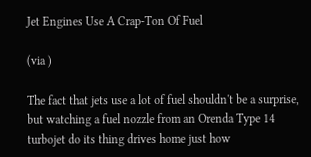Jet Engines Use A Crap-Ton Of Fuel

(via )

The fact that jets use a lot of fuel shouldn't be a surprise, but watching a fuel nozzle from an Orenda Type 14 turbojet do its thing drives home just how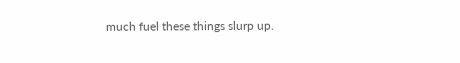much fuel these things slurp up.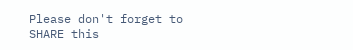Please don't forget to SHARE this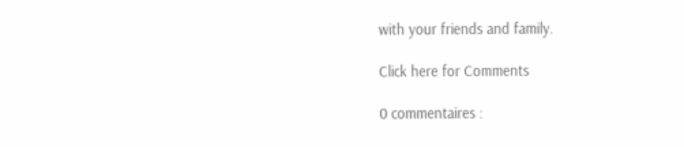with your friends and family.

Click here for Comments

0 commentaires :